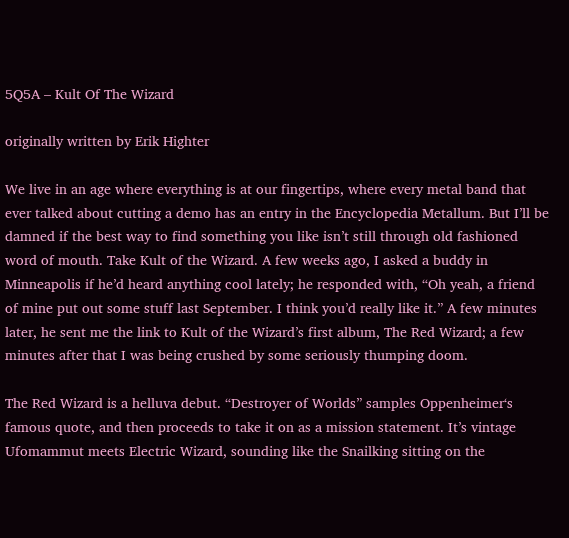5Q5A – Kult Of The Wizard

originally written by Erik Highter

We live in an age where everything is at our fingertips, where every metal band that ever talked about cutting a demo has an entry in the Encyclopedia Metallum. But I’ll be damned if the best way to find something you like isn’t still through old fashioned word of mouth. Take Kult of the Wizard. A few weeks ago, I asked a buddy in Minneapolis if he’d heard anything cool lately; he responded with, “Oh yeah, a friend of mine put out some stuff last September. I think you’d really like it.” A few minutes later, he sent me the link to Kult of the Wizard’s first album, The Red Wizard; a few minutes after that I was being crushed by some seriously thumping doom.

The Red Wizard is a helluva debut. “Destroyer of Worlds” samples Oppenheimer‘s famous quote, and then proceeds to take it on as a mission statement. It’s vintage Ufomammut meets Electric Wizard, sounding like the Snailking sitting on the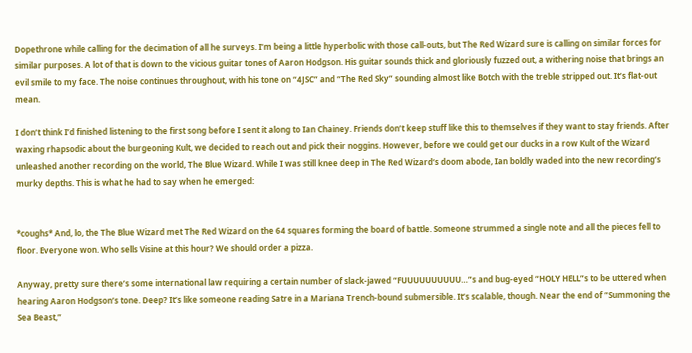Dopethrone while calling for the decimation of all he surveys. I’m being a little hyperbolic with those call-outs, but The Red Wizard sure is calling on similar forces for similar purposes. A lot of that is down to the vicious guitar tones of Aaron Hodgson. His guitar sounds thick and gloriously fuzzed out, a withering noise that brings an evil smile to my face. The noise continues throughout, with his tone on “4JSC” and “The Red Sky” sounding almost like Botch with the treble stripped out. It’s flat-out mean.

I don’t think I’d finished listening to the first song before I sent it along to Ian Chainey. Friends don’t keep stuff like this to themselves if they want to stay friends. After waxing rhapsodic about the burgeoning Kult, we decided to reach out and pick their noggins. However, before we could get our ducks in a row Kult of the Wizard unleashed another recording on the world, The Blue Wizard. While I was still knee deep in The Red Wizard‘s doom abode, Ian boldly waded into the new recording’s murky depths. This is what he had to say when he emerged:


*coughs* And, lo, the The Blue Wizard met The Red Wizard on the 64 squares forming the board of battle. Someone strummed a single note and all the pieces fell to floor. Everyone won. Who sells Visine at this hour? We should order a pizza.

Anyway, pretty sure there’s some international law requiring a certain number of slack-jawed “FUUUUUUUUUU…”s and bug-eyed “HOLY HELL”s to be uttered when hearing Aaron Hodgson’s tone. Deep? It’s like someone reading Satre in a Mariana Trench-bound submersible. It’s scalable, though. Near the end of “Summoning the Sea Beast,”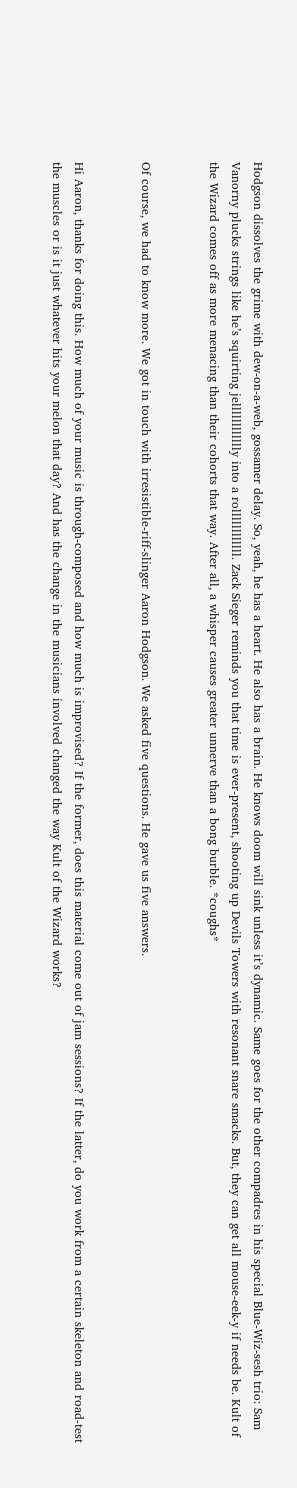Hodgson dissolves the grime with dew-on-a-web, gossamer delay. So, yeah, he has a heart. He also has a brain. He knows doom will sink unless it’s dynamic. Same goes for the other compadres in his special Blue-Wiz-sesh trio: Sam Vanorny plucks strings like he’s squirting jelllllllllllly into a rollllllllllll. Zack Sieger reminds you that time is ever-present, shooting up Devils Towers with resonant snare smacks. But, they can get all mouse-eek-y if needs be. Kult of the Wizard comes off as more menacing than their cohorts that way. After all, a whisper causes greater unnerve than a bong burble. *coughs*


Of course, we had to know more. We got in touch with irresistible-riff-slinger Aaron Hodgson. We asked five questions. He gave us five answers.


Hi Aaron, thanks for doing this. How much of your music is through-composed and how much is improvised? If the former, does this material come out of jam sessions? If the latter, do you work from a certain skeleton and road-test the muscles or is it just whatever hits your melon that day? And has the change in the musicians involved changed the way Kult of the Wizard works?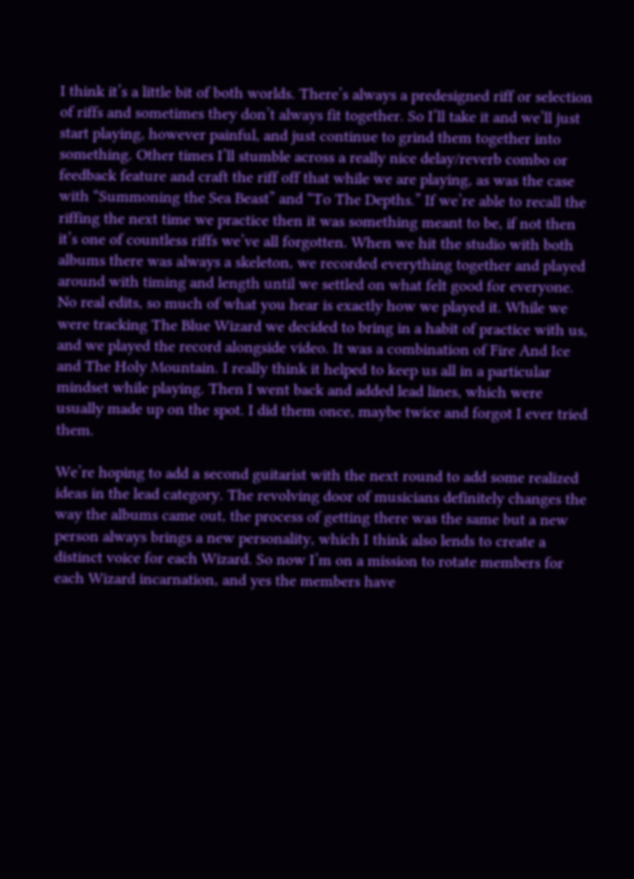I think it’s a little bit of both worlds. There’s always a predesigned riff or selection of riffs and sometimes they don’t always fit together. So I’ll take it and we’ll just start playing, however painful, and just continue to grind them together into something. Other times I’ll stumble across a really nice delay/reverb combo or feedback feature and craft the riff off that while we are playing, as was the case with “Summoning the Sea Beast” and “To The Depths.” If we’re able to recall the riffing the next time we practice then it was something meant to be, if not then it’s one of countless riffs we’ve all forgotten. When we hit the studio with both albums there was always a skeleton, we recorded everything together and played around with timing and length until we settled on what felt good for everyone. No real edits, so much of what you hear is exactly how we played it. While we were tracking The Blue Wizard we decided to bring in a habit of practice with us, and we played the record alongside video. It was a combination of Fire And Ice and The Holy Mountain. I really think it helped to keep us all in a particular mindset while playing. Then I went back and added lead lines, which were usually made up on the spot. I did them once, maybe twice and forgot I ever tried them.

We’re hoping to add a second guitarist with the next round to add some realized ideas in the lead category. The revolving door of musicians definitely changes the way the albums came out, the process of getting there was the same but a new person always brings a new personality, which I think also lends to create a distinct voice for each Wizard. So now I’m on a mission to rotate members for each Wizard incarnation, and yes the members have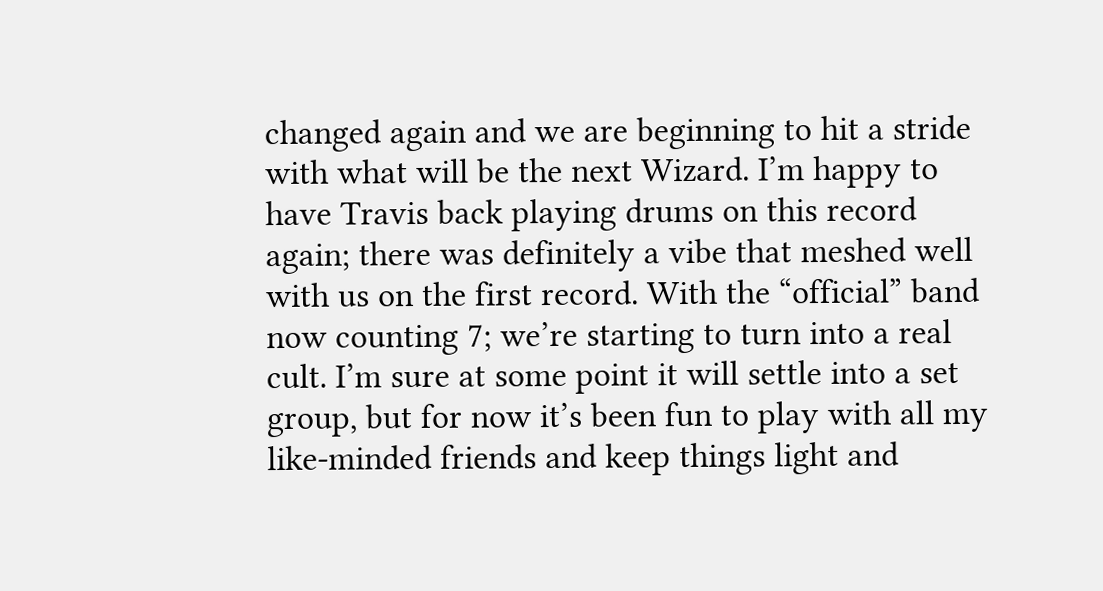changed again and we are beginning to hit a stride with what will be the next Wizard. I’m happy to have Travis back playing drums on this record again; there was definitely a vibe that meshed well with us on the first record. With the “official” band now counting 7; we’re starting to turn into a real cult. I’m sure at some point it will settle into a set group, but for now it’s been fun to play with all my like-minded friends and keep things light and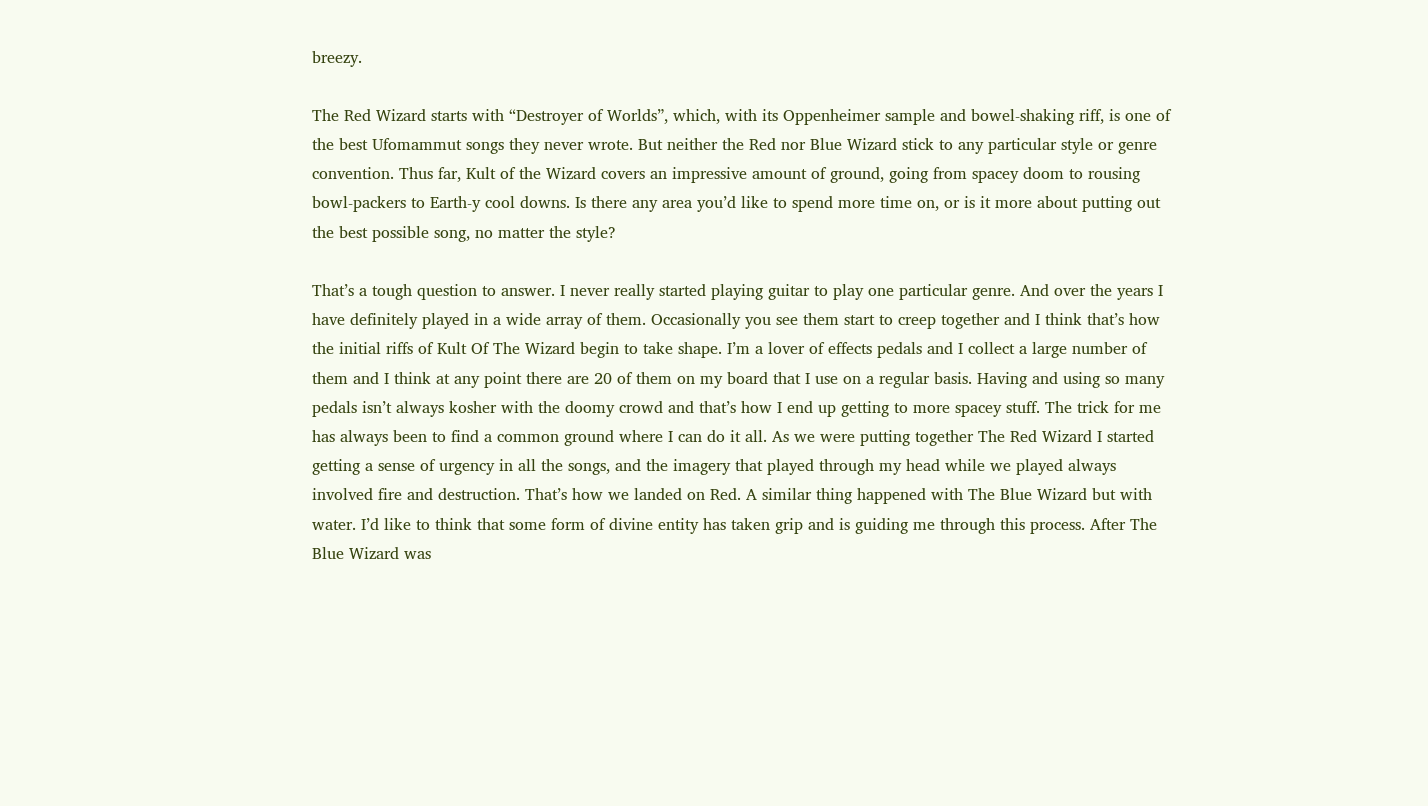breezy.

The Red Wizard starts with “Destroyer of Worlds”, which, with its Oppenheimer sample and bowel-shaking riff, is one of the best Ufomammut songs they never wrote. But neither the Red nor Blue Wizard stick to any particular style or genre convention. Thus far, Kult of the Wizard covers an impressive amount of ground, going from spacey doom to rousing bowl-packers to Earth-y cool downs. Is there any area you’d like to spend more time on, or is it more about putting out the best possible song, no matter the style?

That’s a tough question to answer. I never really started playing guitar to play one particular genre. And over the years I have definitely played in a wide array of them. Occasionally you see them start to creep together and I think that’s how the initial riffs of Kult Of The Wizard begin to take shape. I’m a lover of effects pedals and I collect a large number of them and I think at any point there are 20 of them on my board that I use on a regular basis. Having and using so many pedals isn’t always kosher with the doomy crowd and that’s how I end up getting to more spacey stuff. The trick for me has always been to find a common ground where I can do it all. As we were putting together The Red Wizard I started getting a sense of urgency in all the songs, and the imagery that played through my head while we played always involved fire and destruction. That’s how we landed on Red. A similar thing happened with The Blue Wizard but with water. I’d like to think that some form of divine entity has taken grip and is guiding me through this process. After The Blue Wizard was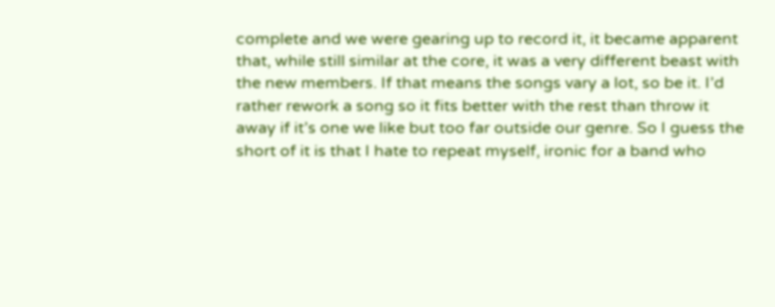complete and we were gearing up to record it, it became apparent that, while still similar at the core, it was a very different beast with the new members. If that means the songs vary a lot, so be it. I’d rather rework a song so it fits better with the rest than throw it away if it’s one we like but too far outside our genre. So I guess the short of it is that I hate to repeat myself, ironic for a band who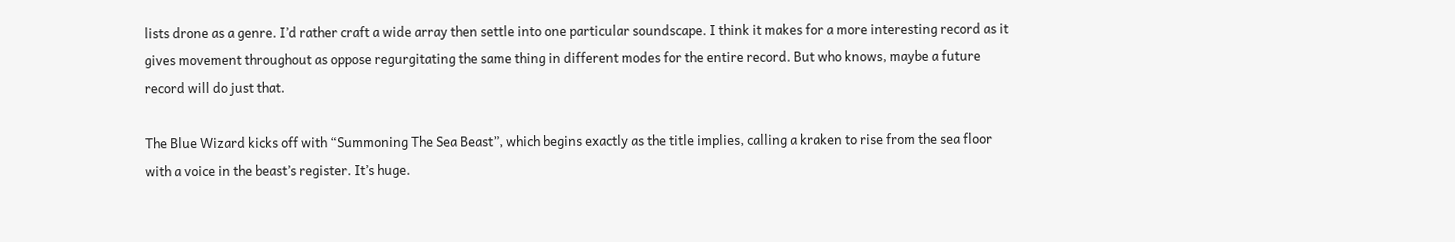lists drone as a genre. I’d rather craft a wide array then settle into one particular soundscape. I think it makes for a more interesting record as it gives movement throughout as oppose regurgitating the same thing in different modes for the entire record. But who knows, maybe a future record will do just that.

The Blue Wizard kicks off with “Summoning The Sea Beast”, which begins exactly as the title implies, calling a kraken to rise from the sea floor with a voice in the beast’s register. It’s huge.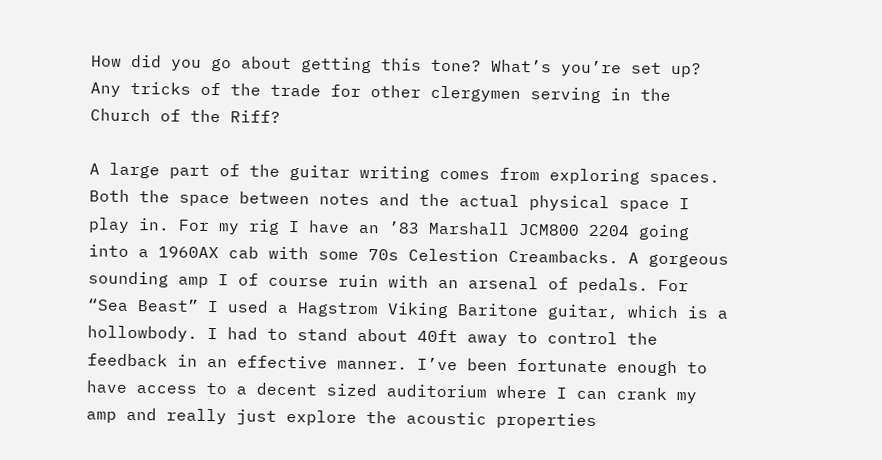How did you go about getting this tone? What’s you’re set up? Any tricks of the trade for other clergymen serving in the Church of the Riff?

A large part of the guitar writing comes from exploring spaces. Both the space between notes and the actual physical space I play in. For my rig I have an ’83 Marshall JCM800 2204 going into a 1960AX cab with some 70s Celestion Creambacks. A gorgeous sounding amp I of course ruin with an arsenal of pedals. For “Sea Beast” I used a Hagstrom Viking Baritone guitar, which is a hollowbody. I had to stand about 40ft away to control the feedback in an effective manner. I’ve been fortunate enough to have access to a decent sized auditorium where I can crank my amp and really just explore the acoustic properties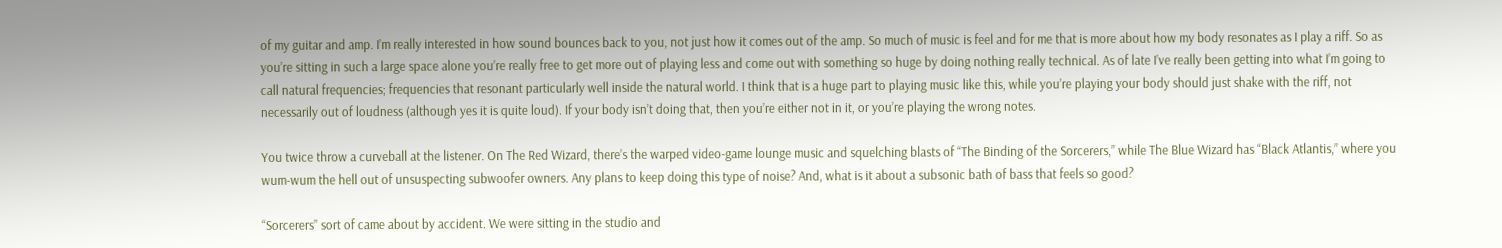of my guitar and amp. I’m really interested in how sound bounces back to you, not just how it comes out of the amp. So much of music is feel and for me that is more about how my body resonates as I play a riff. So as you’re sitting in such a large space alone you’re really free to get more out of playing less and come out with something so huge by doing nothing really technical. As of late I’ve really been getting into what I’m going to call natural frequencies; frequencies that resonant particularly well inside the natural world. I think that is a huge part to playing music like this, while you’re playing your body should just shake with the riff, not necessarily out of loudness (although yes it is quite loud). If your body isn’t doing that, then you’re either not in it, or you’re playing the wrong notes.

You twice throw a curveball at the listener. On The Red Wizard, there’s the warped video-game lounge music and squelching blasts of “The Binding of the Sorcerers,” while The Blue Wizard has “Black Atlantis,” where you wum-wum the hell out of unsuspecting subwoofer owners. Any plans to keep doing this type of noise? And, what is it about a subsonic bath of bass that feels so good?

“Sorcerers” sort of came about by accident. We were sitting in the studio and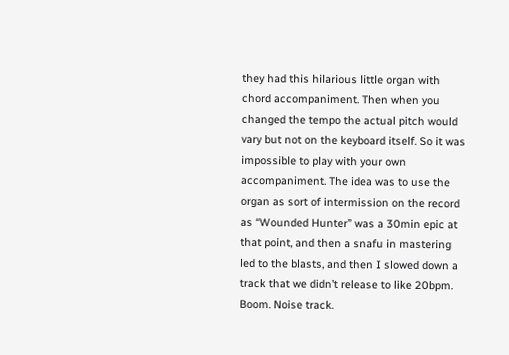they had this hilarious little organ with chord accompaniment. Then when you changed the tempo the actual pitch would vary but not on the keyboard itself. So it was impossible to play with your own accompaniment. The idea was to use the organ as sort of intermission on the record as “Wounded Hunter” was a 30min epic at that point, and then a snafu in mastering led to the blasts, and then I slowed down a track that we didn’t release to like 20bpm. Boom. Noise track.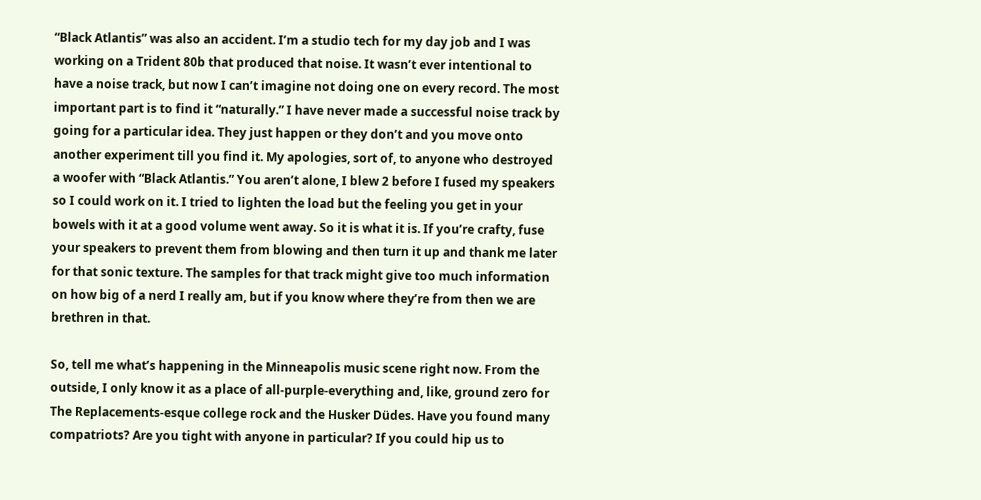“Black Atlantis” was also an accident. I’m a studio tech for my day job and I was working on a Trident 80b that produced that noise. It wasn’t ever intentional to have a noise track, but now I can’t imagine not doing one on every record. The most important part is to find it “naturally.” I have never made a successful noise track by going for a particular idea. They just happen or they don’t and you move onto another experiment till you find it. My apologies, sort of, to anyone who destroyed a woofer with “Black Atlantis.” You aren’t alone, I blew 2 before I fused my speakers so I could work on it. I tried to lighten the load but the feeling you get in your bowels with it at a good volume went away. So it is what it is. If you’re crafty, fuse your speakers to prevent them from blowing and then turn it up and thank me later for that sonic texture. The samples for that track might give too much information on how big of a nerd I really am, but if you know where they’re from then we are brethren in that.

So, tell me what’s happening in the Minneapolis music scene right now. From the outside, I only know it as a place of all-purple-everything and, like, ground zero for The Replacements-esque college rock and the Husker Düdes. Have you found many compatriots? Are you tight with anyone in particular? If you could hip us to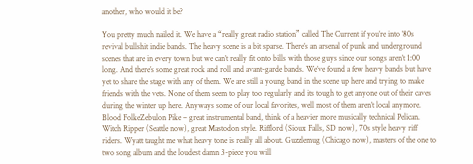another, who would it be?

You pretty much nailed it. We have a “really great radio station” called The Current if you’re into ’80s revival bullshit indie bands. The heavy scene is a bit sparse. There’s an arsenal of punk and underground scenes that are in every town but we can’t really fit onto bills with those guys since our songs aren’t 1:00 long. And there’s some great rock and roll and avant-garde bands. We’ve found a few heavy bands but have yet to share the stage with any of them. We are still a young band in the scene up here and trying to make friends with the vets. None of them seem to play too regularly and its tough to get anyone out of their caves during the winter up here. Anyways some of our local favorites, well most of them aren’t local anymore. Blood FolkeZebulon Pike – great instrumental band, think of a heavier more musically technical Pelican. Witch Ripper (Seattle now), great Mastodon style. Rifflord (Sioux Falls, SD now), 70s style heavy riff riders. Wyatt taught me what heavy tone is really all about. Guzzlemug (Chicago now), masters of the one to two song album and the loudest damn 3-piece you will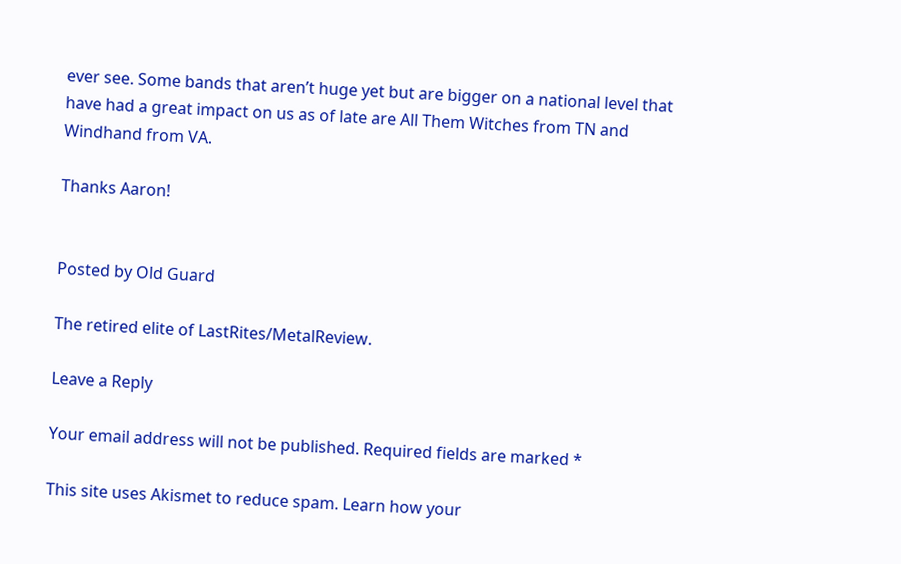ever see. Some bands that aren’t huge yet but are bigger on a national level that have had a great impact on us as of late are All Them Witches from TN and Windhand from VA.

Thanks Aaron!


Posted by Old Guard

The retired elite of LastRites/MetalReview.

Leave a Reply

Your email address will not be published. Required fields are marked *

This site uses Akismet to reduce spam. Learn how your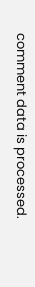comment data is processed.